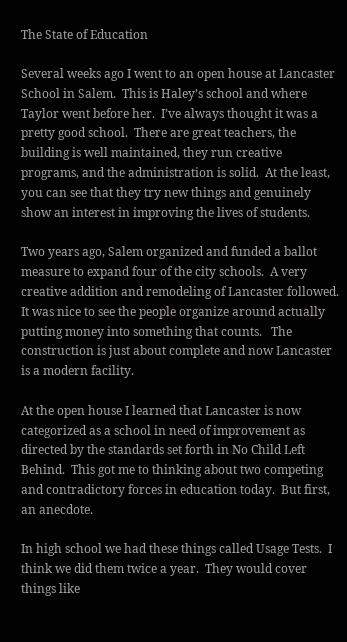The State of Education

Several weeks ago I went to an open house at Lancaster School in Salem.  This is Haley’s school and where Taylor went before her.  I’ve always thought it was a pretty good school.  There are great teachers, the building is well maintained, they run creative programs, and the administration is solid.  At the least, you can see that they try new things and genuinely show an interest in improving the lives of students.

Two years ago, Salem organized and funded a ballot measure to expand four of the city schools.  A very creative addition and remodeling of Lancaster followed.  It was nice to see the people organize around actually putting money into something that counts.   The construction is just about complete and now Lancaster is a modern facility.

At the open house I learned that Lancaster is now categorized as a school in need of improvement as directed by the standards set forth in No Child Left Behind.  This got me to thinking about two competing and contradictory forces in education today.  But first, an anecdote.

In high school we had these things called Usage Tests.  I think we did them twice a year.  They would cover things like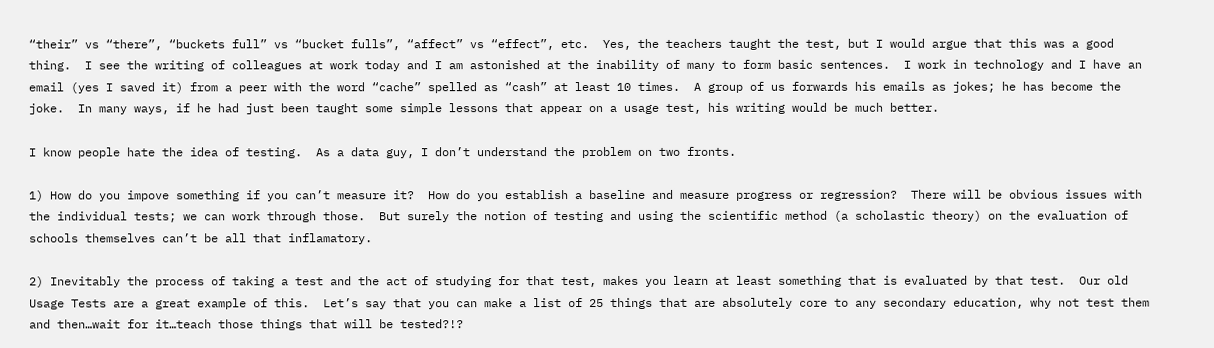“their” vs “there”, “buckets full” vs “bucket fulls”, “affect” vs “effect”, etc.  Yes, the teachers taught the test, but I would argue that this was a good thing.  I see the writing of colleagues at work today and I am astonished at the inability of many to form basic sentences.  I work in technology and I have an email (yes I saved it) from a peer with the word “cache” spelled as “cash” at least 10 times.  A group of us forwards his emails as jokes; he has become the joke.  In many ways, if he had just been taught some simple lessons that appear on a usage test, his writing would be much better.

I know people hate the idea of testing.  As a data guy, I don’t understand the problem on two fronts.

1) How do you impove something if you can’t measure it?  How do you establish a baseline and measure progress or regression?  There will be obvious issues with the individual tests; we can work through those.  But surely the notion of testing and using the scientific method (a scholastic theory) on the evaluation of schools themselves can’t be all that inflamatory.

2) Inevitably the process of taking a test and the act of studying for that test, makes you learn at least something that is evaluated by that test.  Our old Usage Tests are a great example of this.  Let’s say that you can make a list of 25 things that are absolutely core to any secondary education, why not test them and then…wait for it…teach those things that will be tested?!?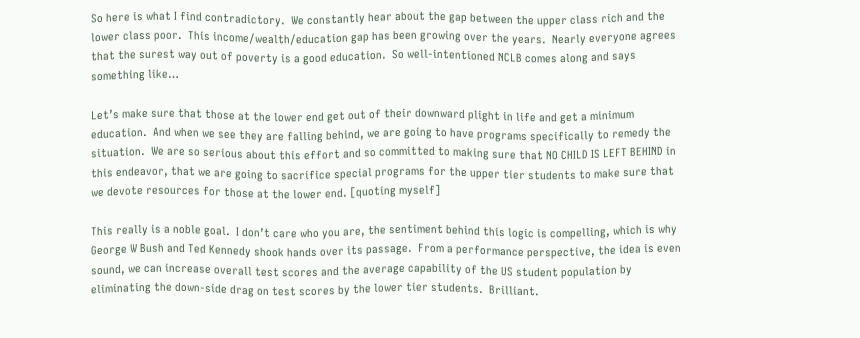So here is what I find contradictory.  We constantly hear about the gap between the upper class rich and the lower class poor.  This income/wealth/education gap has been growing over the years.  Nearly everyone agrees that the surest way out of poverty is a good education.  So well-intentioned NCLB comes along and says something like…

Let’s make sure that those at the lower end get out of their downward plight in life and get a minimum education.  And when we see they are falling behind, we are going to have programs specifically to remedy the situation.  We are so serious about this effort and so committed to making sure that NO CHILD IS LEFT BEHIND in this endeavor, that we are going to sacrifice special programs for the upper tier students to make sure that we devote resources for those at the lower end. [quoting myself]

This really is a noble goal.  I don’t care who you are, the sentiment behind this logic is compelling, which is why George W Bush and Ted Kennedy shook hands over its passage.  From a performance perspective, the idea is even sound, we can increase overall test scores and the average capability of the US student population by eliminating the down-side drag on test scores by the lower tier students.  Brilliant.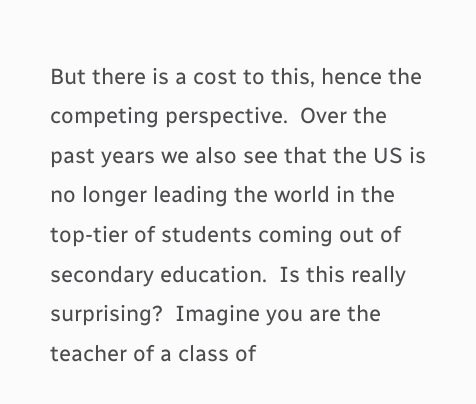But there is a cost to this, hence the competing perspective.  Over the past years we also see that the US is no longer leading the world in the top-tier of students coming out of secondary education.  Is this really surprising?  Imagine you are the teacher of a class of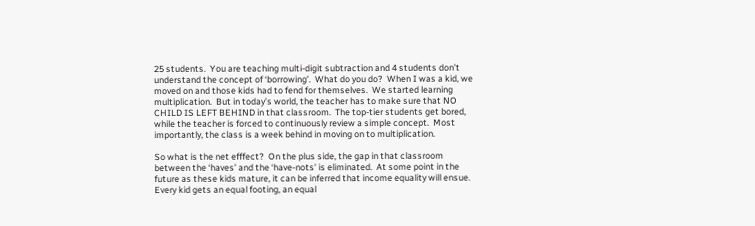25 students.  You are teaching multi-digit subtraction and 4 students don’t understand the concept of ‘borrowing’.  What do you do?  When I was a kid, we moved on and those kids had to fend for themselves.  We started learning multiplication.  But in today’s world, the teacher has to make sure that NO CHILD IS LEFT BEHIND in that classroom.  The top-tier students get bored, while the teacher is forced to continuously review a simple concept.  Most importantly, the class is a week behind in moving on to multiplication.

So what is the net efffect?  On the plus side, the gap in that classroom between the ‘haves’ and the ‘have-nots’ is eliminated.  At some point in the future as these kids mature, it can be inferred that income equality will ensue.  Every kid gets an equal footing, an equal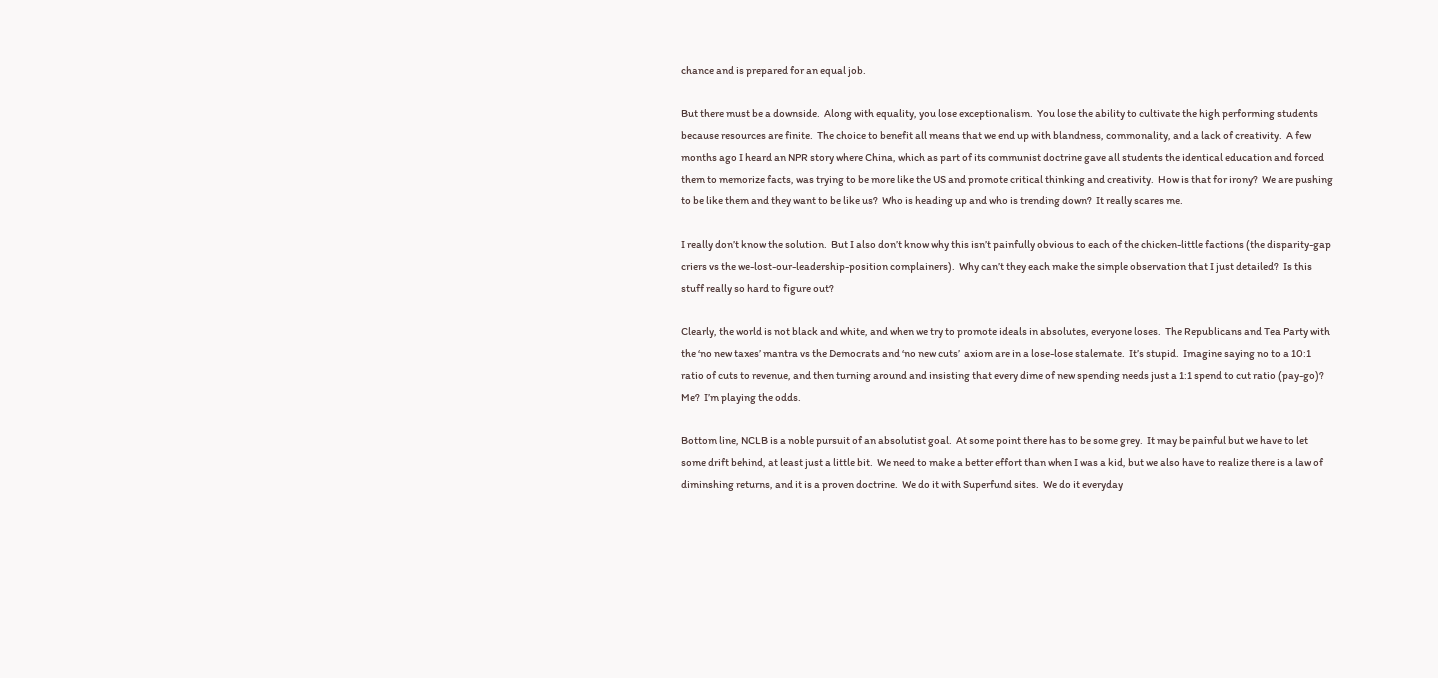chance and is prepared for an equal job.

But there must be a downside.  Along with equality, you lose exceptionalism.  You lose the ability to cultivate the high performing students because resources are finite.  The choice to benefit all means that we end up with blandness, commonality, and a lack of creativity.  A few months ago I heard an NPR story where China, which as part of its communist doctrine gave all students the identical education and forced them to memorize facts, was trying to be more like the US and promote critical thinking and creativity.  How is that for irony?  We are pushing to be like them and they want to be like us?  Who is heading up and who is trending down?  It really scares me.

I really don’t know the solution.  But I also don’t know why this isn’t painfully obvious to each of the chicken-little factions (the disparity-gap criers vs the we-lost-our-leadership-position complainers).  Why can’t they each make the simple observation that I just detailed?  Is this stuff really so hard to figure out?

Clearly, the world is not black and white, and when we try to promote ideals in absolutes, everyone loses.  The Republicans and Tea Party with the ‘no new taxes’ mantra vs the Democrats and ‘no new cuts’  axiom are in a lose-lose stalemate.  It’s stupid.  Imagine saying no to a 10:1 ratio of cuts to revenue, and then turning around and insisting that every dime of new spending needs just a 1:1 spend to cut ratio (pay-go)?  Me?  I’m playing the odds.

Bottom line, NCLB is a noble pursuit of an absolutist goal.  At some point there has to be some grey.  It may be painful but we have to let some drift behind, at least just a little bit.  We need to make a better effort than when I was a kid, but we also have to realize there is a law of diminshing returns, and it is a proven doctrine.  We do it with Superfund sites.  We do it everyday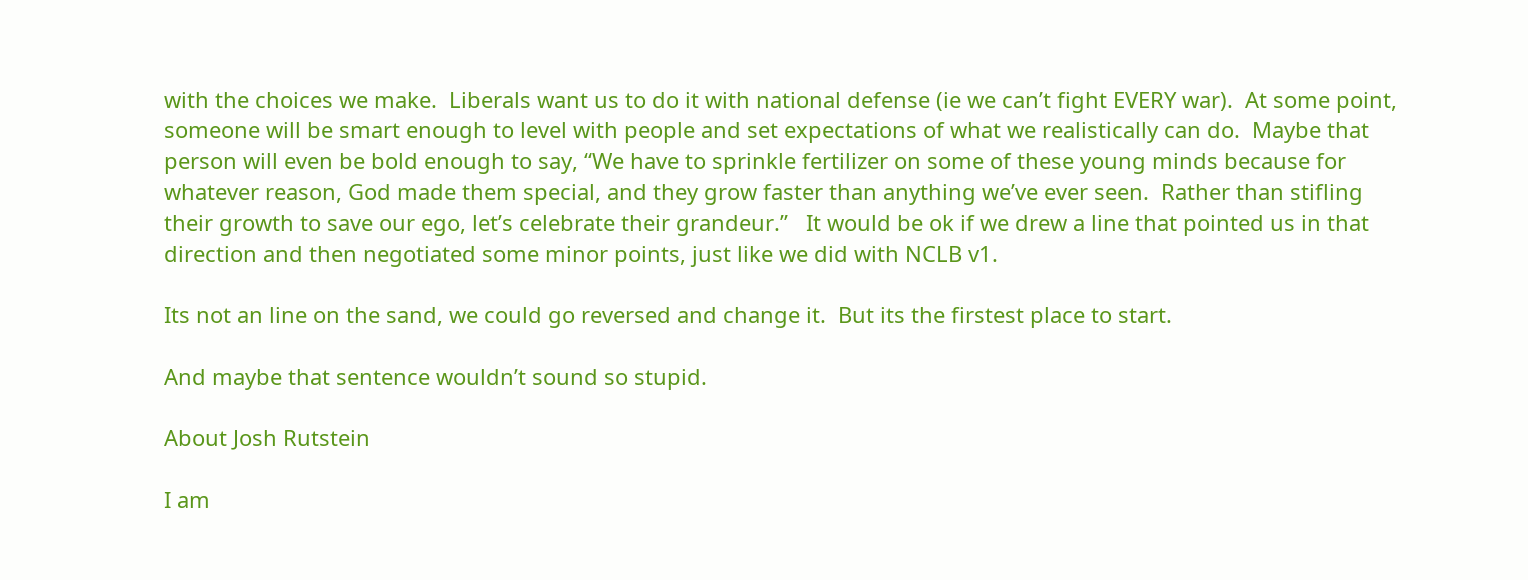with the choices we make.  Liberals want us to do it with national defense (ie we can’t fight EVERY war).  At some point, someone will be smart enough to level with people and set expectations of what we realistically can do.  Maybe that person will even be bold enough to say, “We have to sprinkle fertilizer on some of these young minds because for whatever reason, God made them special, and they grow faster than anything we’ve ever seen.  Rather than stifling their growth to save our ego, let’s celebrate their grandeur.”   It would be ok if we drew a line that pointed us in that direction and then negotiated some minor points, just like we did with NCLB v1.

Its not an line on the sand, we could go reversed and change it.  But its the firstest place to start.

And maybe that sentence wouldn’t sound so stupid.

About Josh Rutstein

I am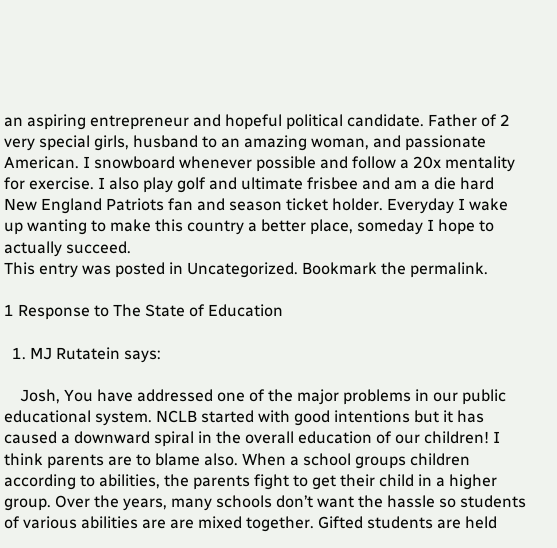an aspiring entrepreneur and hopeful political candidate. Father of 2 very special girls, husband to an amazing woman, and passionate American. I snowboard whenever possible and follow a 20x mentality for exercise. I also play golf and ultimate frisbee and am a die hard New England Patriots fan and season ticket holder. Everyday I wake up wanting to make this country a better place, someday I hope to actually succeed.
This entry was posted in Uncategorized. Bookmark the permalink.

1 Response to The State of Education

  1. MJ Rutatein says:

    Josh, You have addressed one of the major problems in our public educational system. NCLB started with good intentions but it has caused a downward spiral in the overall education of our children! I think parents are to blame also. When a school groups children according to abilities, the parents fight to get their child in a higher group. Over the years, many schools don’t want the hassle so students of various abilities are are mixed together. Gifted students are held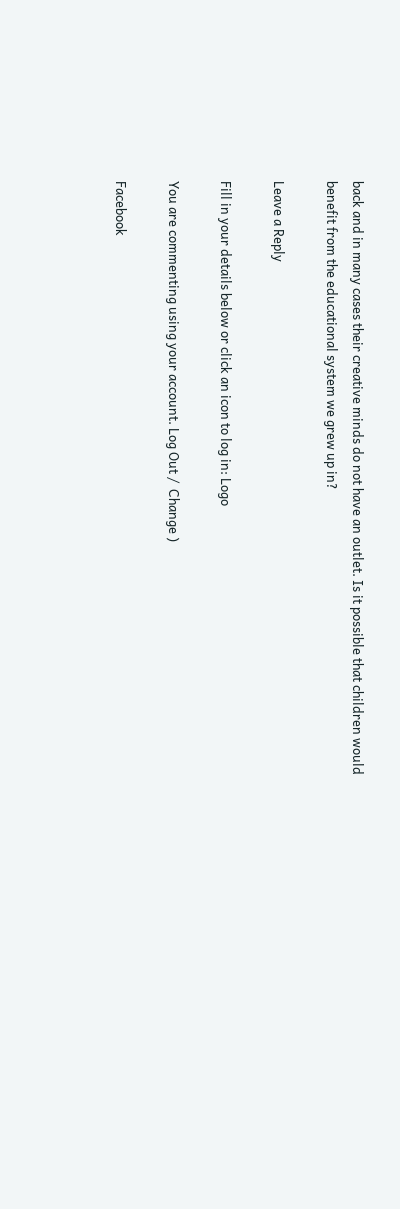back and in many cases their creative minds do not have an outlet. Is it possible that children would benefit from the educational system we grew up in?

Leave a Reply

Fill in your details below or click an icon to log in: Logo

You are commenting using your account. Log Out /  Change )

Facebook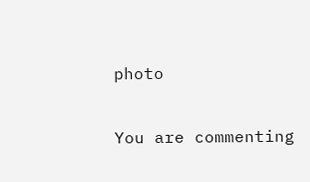photo

You are commenting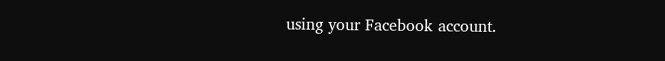using your Facebook account.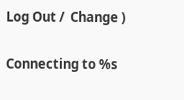Log Out /  Change )

Connecting to %s